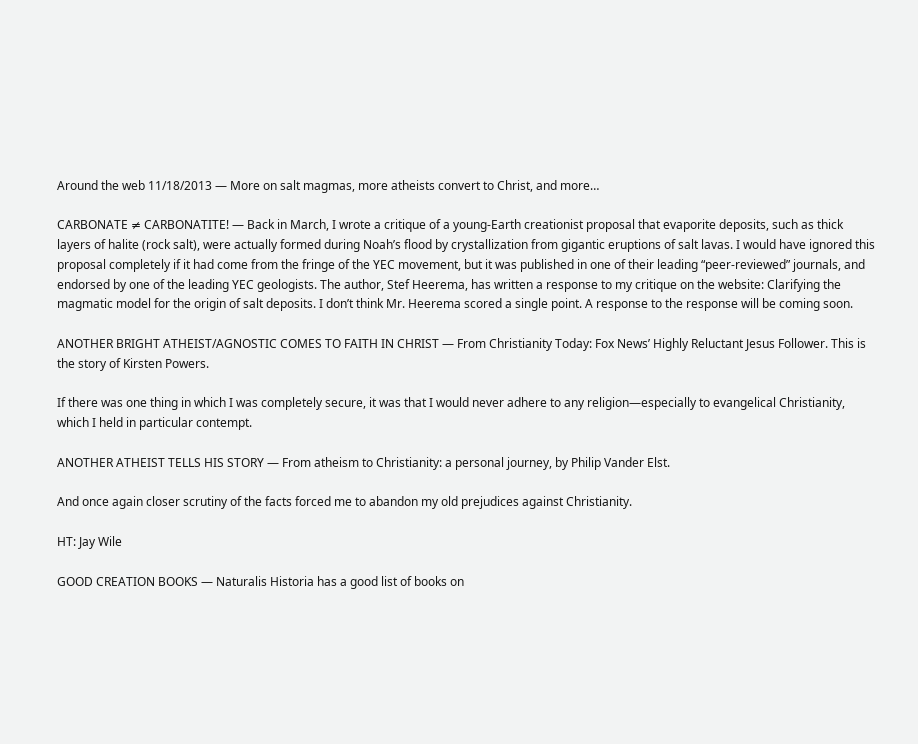Around the web 11/18/2013 — More on salt magmas, more atheists convert to Christ, and more…

CARBONATE ≠ CARBONATITE! — Back in March, I wrote a critique of a young-Earth creationist proposal that evaporite deposits, such as thick layers of halite (rock salt), were actually formed during Noah’s flood by crystallization from gigantic eruptions of salt lavas. I would have ignored this proposal completely if it had come from the fringe of the YEC movement, but it was published in one of their leading “peer-reviewed” journals, and endorsed by one of the leading YEC geologists. The author, Stef Heerema, has written a response to my critique on the website: Clarifying the magmatic model for the origin of salt deposits. I don’t think Mr. Heerema scored a single point. A response to the response will be coming soon.

ANOTHER BRIGHT ATHEIST/AGNOSTIC COMES TO FAITH IN CHRIST — From Christianity Today: Fox News’ Highly Reluctant Jesus Follower. This is the story of Kirsten Powers.

If there was one thing in which I was completely secure, it was that I would never adhere to any religion—especially to evangelical Christianity, which I held in particular contempt.

ANOTHER ATHEIST TELLS HIS STORY — From atheism to Christianity: a personal journey, by Philip Vander Elst.

And once again closer scrutiny of the facts forced me to abandon my old prejudices against Christianity.

HT: Jay Wile

GOOD CREATION BOOKS — Naturalis Historia has a good list of books on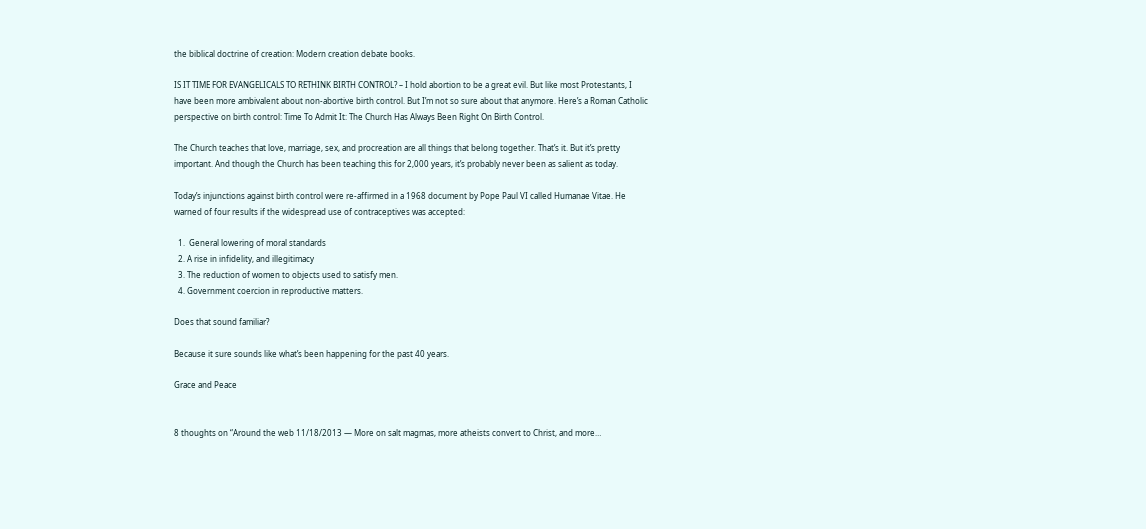the biblical doctrine of creation: Modern creation debate books.

IS IT TIME FOR EVANGELICALS TO RETHINK BIRTH CONTROL? – I hold abortion to be a great evil. But like most Protestants, I have been more ambivalent about non-abortive birth control. But I’m not so sure about that anymore. Here’s a Roman Catholic perspective on birth control: Time To Admit It: The Church Has Always Been Right On Birth Control.

The Church teaches that love, marriage, sex, and procreation are all things that belong together. That’s it. But it’s pretty important. And though the Church has been teaching this for 2,000 years, it’s probably never been as salient as today.

Today’s injunctions against birth control were re-affirmed in a 1968 document by Pope Paul VI called Humanae Vitae. He warned of four results if the widespread use of contraceptives was accepted:

  1.  General lowering of moral standards
  2. A rise in infidelity, and illegitimacy
  3. The reduction of women to objects used to satisfy men.
  4. Government coercion in reproductive matters.

Does that sound familiar?

Because it sure sounds like what’s been happening for the past 40 years.

Grace and Peace


8 thoughts on “Around the web 11/18/2013 — More on salt magmas, more atheists convert to Christ, and more…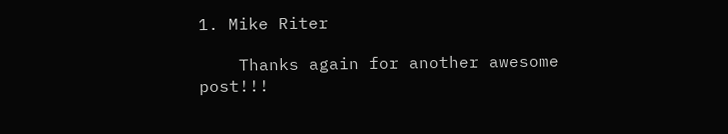1. Mike Riter

    Thanks again for another awesome post!!!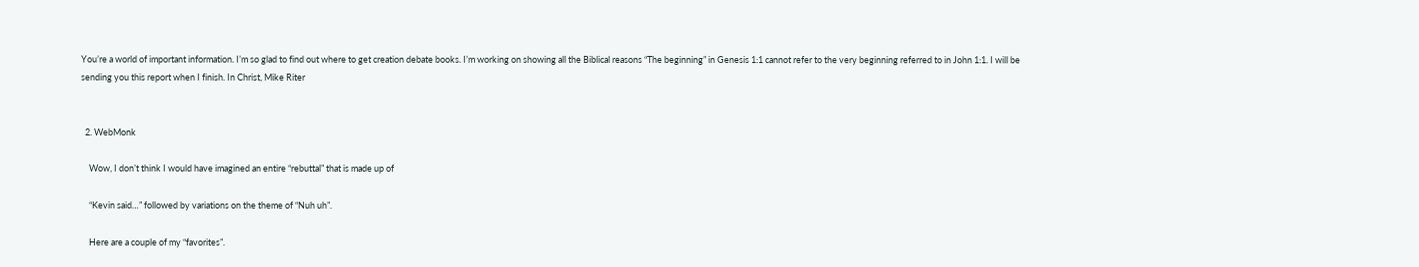You’re a world of important information. I’m so glad to find out where to get creation debate books. I’m working on showing all the Biblical reasons “The beginning” in Genesis 1:1 cannot refer to the very beginning referred to in John 1:1. I will be sending you this report when I finish. In Christ, Mike Riter


  2. WebMonk

    Wow, I don’t think I would have imagined an entire “rebuttal” that is made up of

    “Kevin said…” followed by variations on the theme of “Nuh uh”.

    Here are a couple of my “favorites”.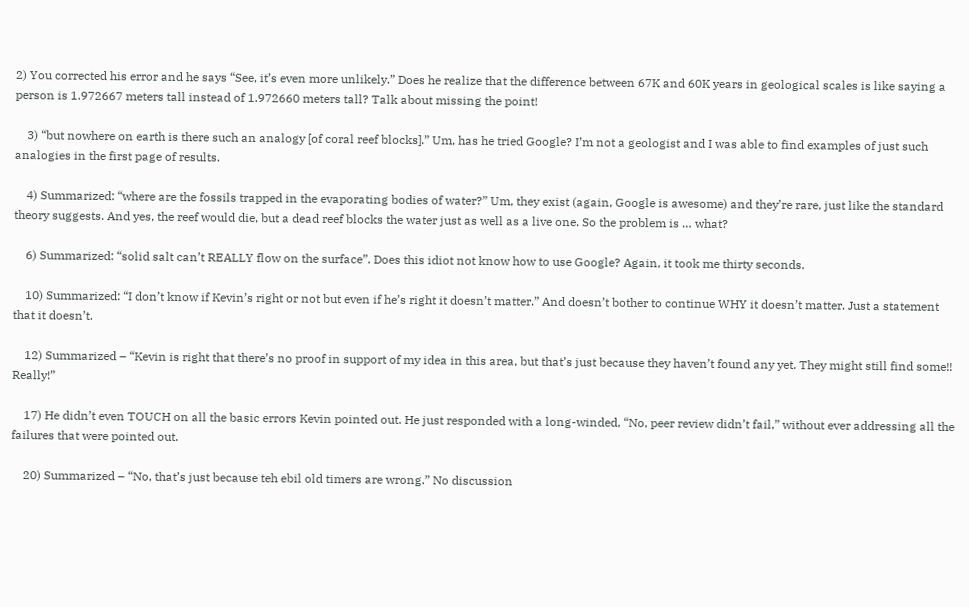2) You corrected his error and he says “See, it’s even more unlikely.” Does he realize that the difference between 67K and 60K years in geological scales is like saying a person is 1.972667 meters tall instead of 1.972660 meters tall? Talk about missing the point!

    3) “but nowhere on earth is there such an analogy [of coral reef blocks].” Um, has he tried Google? I’m not a geologist and I was able to find examples of just such analogies in the first page of results.

    4) Summarized: “where are the fossils trapped in the evaporating bodies of water?” Um, they exist (again, Google is awesome) and they’re rare, just like the standard theory suggests. And yes, the reef would die, but a dead reef blocks the water just as well as a live one. So the problem is … what?

    6) Summarized: “solid salt can’t REALLY flow on the surface”. Does this idiot not know how to use Google? Again, it took me thirty seconds.

    10) Summarized: “I don’t know if Kevin’s right or not but even if he’s right it doesn’t matter.” And doesn’t bother to continue WHY it doesn’t matter. Just a statement that it doesn’t.

    12) Summarized – “Kevin is right that there’s no proof in support of my idea in this area, but that’s just because they haven’t found any yet. They might still find some!! Really!”

    17) He didn’t even TOUCH on all the basic errors Kevin pointed out. He just responded with a long-winded, “No, peer review didn’t fail,” without ever addressing all the failures that were pointed out.

    20) Summarized – “No, that’s just because teh ebil old timers are wrong.” No discussion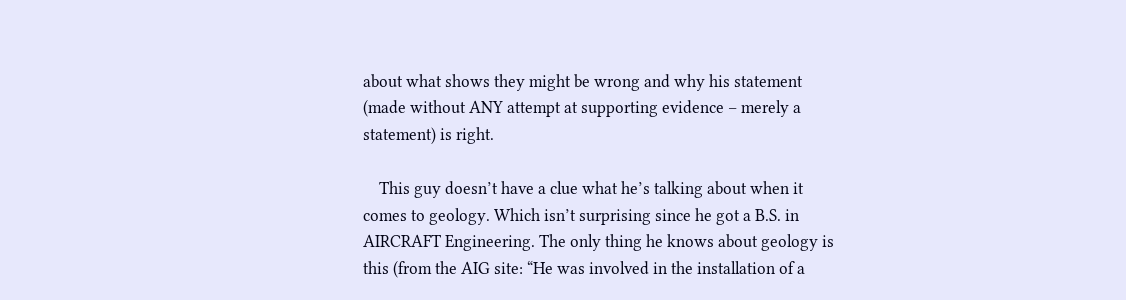about what shows they might be wrong and why his statement (made without ANY attempt at supporting evidence – merely a statement) is right.

    This guy doesn’t have a clue what he’s talking about when it comes to geology. Which isn’t surprising since he got a B.S. in AIRCRAFT Engineering. The only thing he knows about geology is this (from the AIG site: “He was involved in the installation of a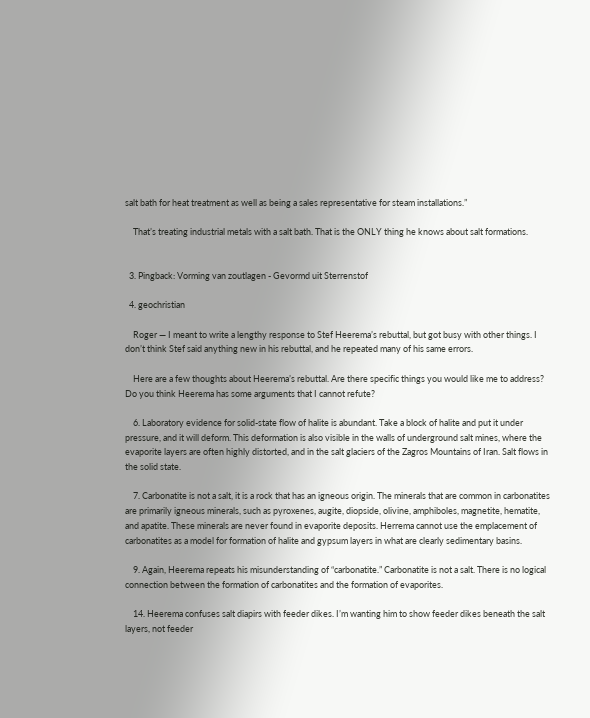salt bath for heat treatment as well as being a sales representative for steam installations.”

    That’s treating industrial metals with a salt bath. That is the ONLY thing he knows about salt formations.


  3. Pingback: Vorming van zoutlagen - Gevormd uit Sterrenstof

  4. geochristian

    Roger — I meant to write a lengthy response to Stef Heerema’s rebuttal, but got busy with other things. I don’t think Stef said anything new in his rebuttal, and he repeated many of his same errors.

    Here are a few thoughts about Heerema’s rebuttal. Are there specific things you would like me to address? Do you think Heerema has some arguments that I cannot refute?

    6. Laboratory evidence for solid-state flow of halite is abundant. Take a block of halite and put it under pressure, and it will deform. This deformation is also visible in the walls of underground salt mines, where the evaporite layers are often highly distorted, and in the salt glaciers of the Zagros Mountains of Iran. Salt flows in the solid state.

    7. Carbonatite is not a salt, it is a rock that has an igneous origin. The minerals that are common in carbonatites are primarily igneous minerals, such as pyroxenes, augite, diopside, olivine, amphiboles, magnetite, hematite, and apatite. These minerals are never found in evaporite deposits. Herrema cannot use the emplacement of carbonatites as a model for formation of halite and gypsum layers in what are clearly sedimentary basins.

    9. Again, Heerema repeats his misunderstanding of “carbonatite.” Carbonatite is not a salt. There is no logical connection between the formation of carbonatites and the formation of evaporites.

    14. Heerema confuses salt diapirs with feeder dikes. I’m wanting him to show feeder dikes beneath the salt layers, not feeder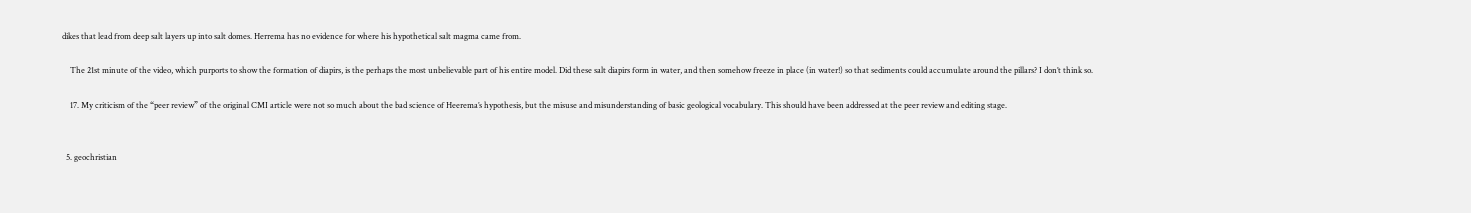dikes that lead from deep salt layers up into salt domes. Herrema has no evidence for where his hypothetical salt magma came from.

    The 21st minute of the video, which purports to show the formation of diapirs, is the perhaps the most unbelievable part of his entire model. Did these salt diapirs form in water, and then somehow freeze in place (in water!) so that sediments could accumulate around the pillars? I don’t think so.

    17. My criticism of the “peer review” of the original CMI article were not so much about the bad science of Heerema’s hypothesis, but the misuse and misunderstanding of basic geological vocabulary. This should have been addressed at the peer review and editing stage.


  5. geochristian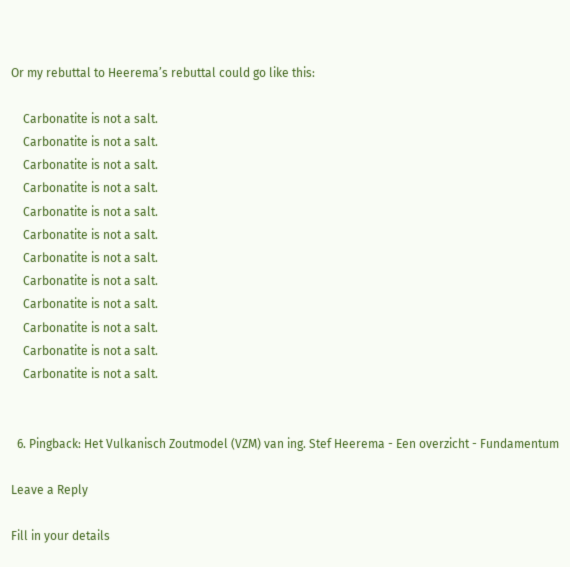Or my rebuttal to Heerema’s rebuttal could go like this:

    Carbonatite is not a salt.
    Carbonatite is not a salt.
    Carbonatite is not a salt.
    Carbonatite is not a salt.
    Carbonatite is not a salt.
    Carbonatite is not a salt.
    Carbonatite is not a salt.
    Carbonatite is not a salt.
    Carbonatite is not a salt.
    Carbonatite is not a salt.
    Carbonatite is not a salt.
    Carbonatite is not a salt.


  6. Pingback: Het Vulkanisch Zoutmodel (VZM) van ing. Stef Heerema - Een overzicht - Fundamentum

Leave a Reply

Fill in your details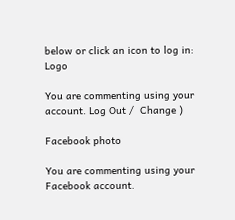below or click an icon to log in: Logo

You are commenting using your account. Log Out /  Change )

Facebook photo

You are commenting using your Facebook account.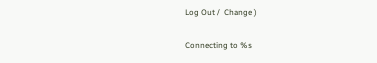Log Out /  Change )

Connecting to %s